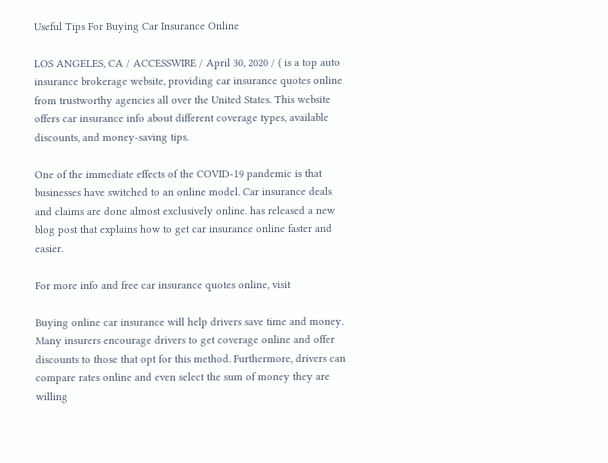Useful Tips For Buying Car Insurance Online

LOS ANGELES, CA / ACCESSWIRE / April 30, 2020 / ( is a top auto insurance brokerage website, providing car insurance quotes online from trustworthy agencies all over the United States. This website offers car insurance info about different coverage types, available discounts, and money-saving tips.

One of the immediate effects of the COVID-19 pandemic is that businesses have switched to an online model. Car insurance deals and claims are done almost exclusively online. has released a new blog post that explains how to get car insurance online faster and easier.

For more info and free car insurance quotes online, visit

Buying online car insurance will help drivers save time and money. Many insurers encourage drivers to get coverage online and offer discounts to those that opt for this method. Furthermore, drivers can compare rates online and even select the sum of money they are willing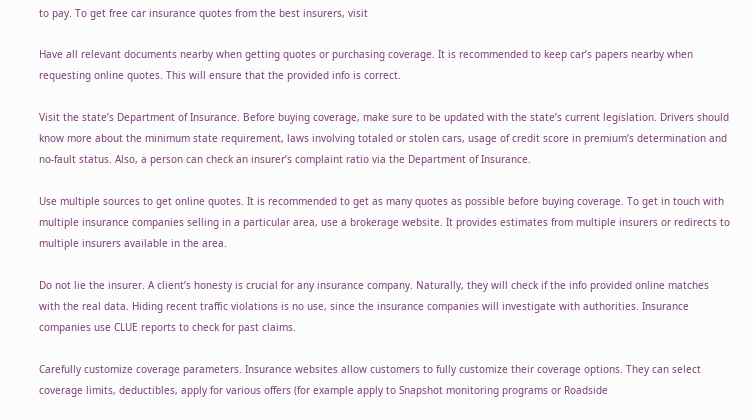to pay. To get free car insurance quotes from the best insurers, visit

Have all relevant documents nearby when getting quotes or purchasing coverage. It is recommended to keep car’s papers nearby when requesting online quotes. This will ensure that the provided info is correct.

Visit the state’s Department of Insurance. Before buying coverage, make sure to be updated with the state’s current legislation. Drivers should know more about the minimum state requirement, laws involving totaled or stolen cars, usage of credit score in premium’s determination and no-fault status. Also, a person can check an insurer’s complaint ratio via the Department of Insurance.

Use multiple sources to get online quotes. It is recommended to get as many quotes as possible before buying coverage. To get in touch with multiple insurance companies selling in a particular area, use a brokerage website. It provides estimates from multiple insurers or redirects to multiple insurers available in the area.

Do not lie the insurer. A client’s honesty is crucial for any insurance company. Naturally, they will check if the info provided online matches with the real data. Hiding recent traffic violations is no use, since the insurance companies will investigate with authorities. Insurance companies use CLUE reports to check for past claims.

Carefully customize coverage parameters. Insurance websites allow customers to fully customize their coverage options. They can select coverage limits, deductibles, apply for various offers (for example apply to Snapshot monitoring programs or Roadside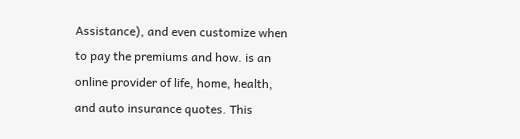Assistance), and even customize when to pay the premiums and how. is an online provider of life, home, health, and auto insurance quotes. This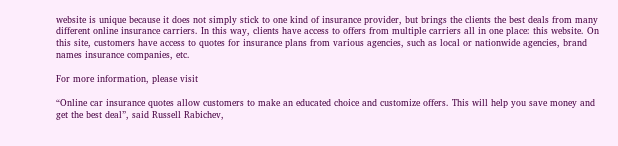website is unique because it does not simply stick to one kind of insurance provider, but brings the clients the best deals from many different online insurance carriers. In this way, clients have access to offers from multiple carriers all in one place: this website. On this site, customers have access to quotes for insurance plans from various agencies, such as local or nationwide agencies, brand names insurance companies, etc.

For more information, please visit

“Online car insurance quotes allow customers to make an educated choice and customize offers. This will help you save money and get the best deal”, said Russell Rabichev,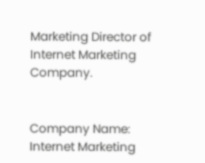Marketing Director of Internet Marketing Company.


Company Name: Internet Marketing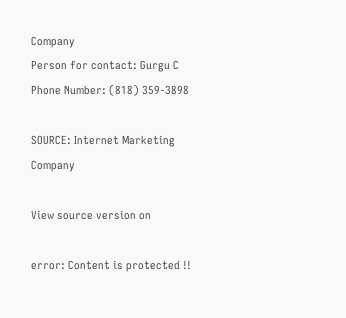Company
Person for contact: Gurgu C
Phone Number: (818) 359-3898

SOURCE: Internet Marketing Company

View source version on

error: Content is protected !!